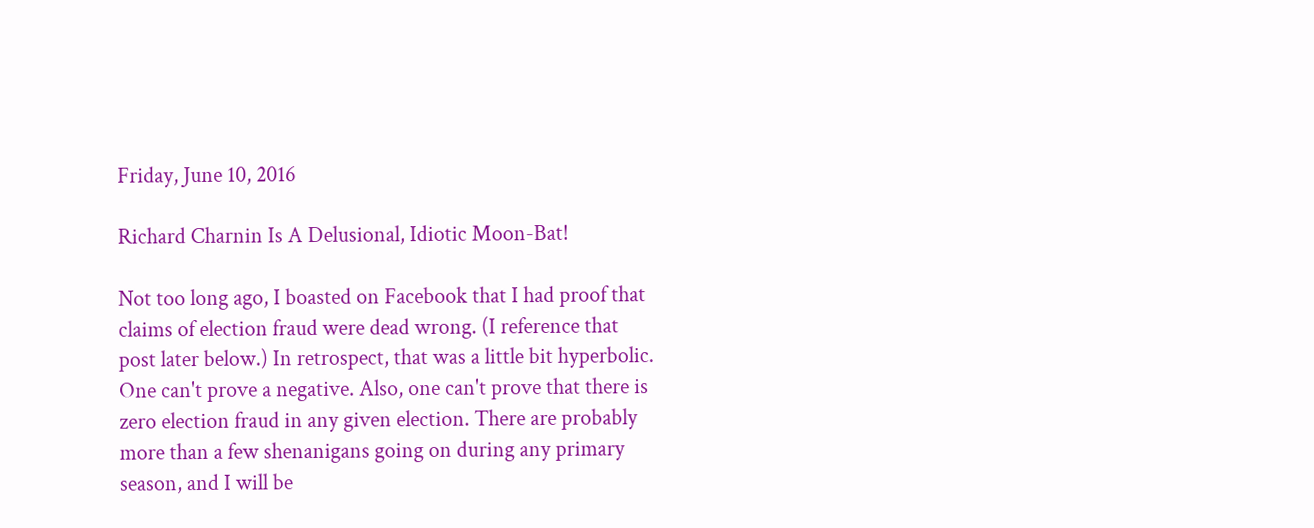Friday, June 10, 2016

Richard Charnin Is A Delusional, Idiotic Moon-Bat!

Not too long ago, I boasted on Facebook that I had proof that claims of election fraud were dead wrong. (I reference that post later below.) In retrospect, that was a little bit hyperbolic. One can't prove a negative. Also, one can't prove that there is zero election fraud in any given election. There are probably more than a few shenanigans going on during any primary season, and I will be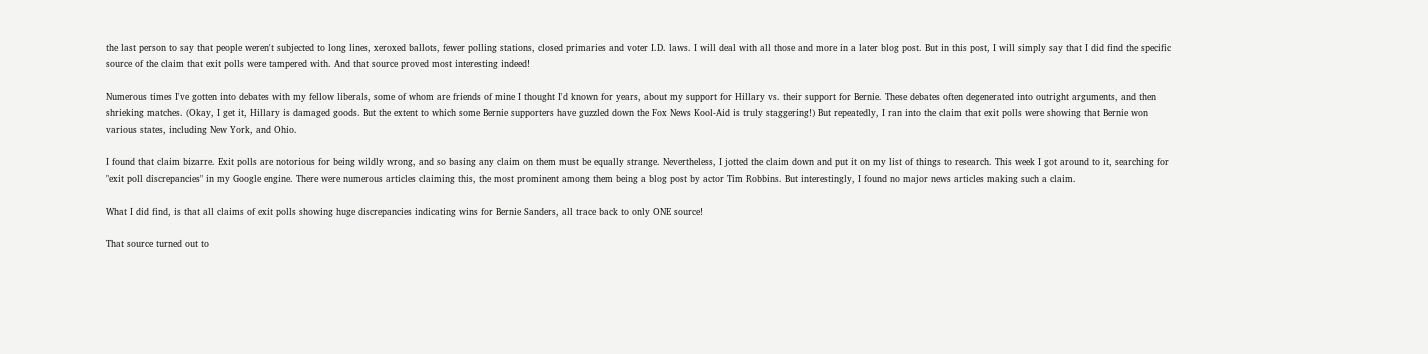the last person to say that people weren't subjected to long lines, xeroxed ballots, fewer polling stations, closed primaries and voter I.D. laws. I will deal with all those and more in a later blog post. But in this post, I will simply say that I did find the specific source of the claim that exit polls were tampered with. And that source proved most interesting indeed!

Numerous times I've gotten into debates with my fellow liberals, some of whom are friends of mine I thought I'd known for years, about my support for Hillary vs. their support for Bernie. These debates often degenerated into outright arguments, and then shrieking matches. (Okay, I get it, Hillary is damaged goods. But the extent to which some Bernie supporters have guzzled down the Fox News Kool-Aid is truly staggering!) But repeatedly, I ran into the claim that exit polls were showing that Bernie won various states, including New York, and Ohio.

I found that claim bizarre. Exit polls are notorious for being wildly wrong, and so basing any claim on them must be equally strange. Nevertheless, I jotted the claim down and put it on my list of things to research. This week I got around to it, searching for "exit poll discrepancies" in my Google engine. There were numerous articles claiming this, the most prominent among them being a blog post by actor Tim Robbins. But interestingly, I found no major news articles making such a claim.

What I did find, is that all claims of exit polls showing huge discrepancies indicating wins for Bernie Sanders, all trace back to only ONE source!

That source turned out to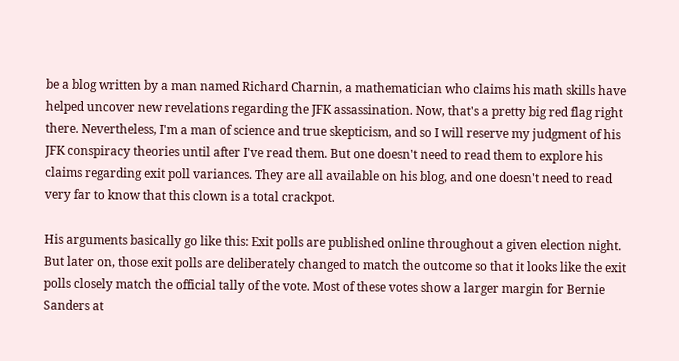be a blog written by a man named Richard Charnin, a mathematician who claims his math skills have helped uncover new revelations regarding the JFK assassination. Now, that's a pretty big red flag right there. Nevertheless, I'm a man of science and true skepticism, and so I will reserve my judgment of his JFK conspiracy theories until after I've read them. But one doesn't need to read them to explore his claims regarding exit poll variances. They are all available on his blog, and one doesn't need to read very far to know that this clown is a total crackpot.

His arguments basically go like this: Exit polls are published online throughout a given election night. But later on, those exit polls are deliberately changed to match the outcome so that it looks like the exit polls closely match the official tally of the vote. Most of these votes show a larger margin for Bernie Sanders at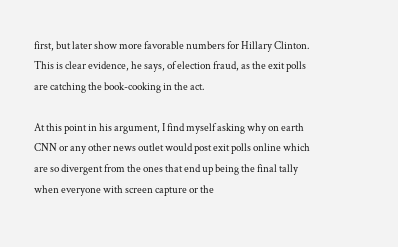first, but later show more favorable numbers for Hillary Clinton. This is clear evidence, he says, of election fraud, as the exit polls are catching the book-cooking in the act.

At this point in his argument, I find myself asking why on earth CNN or any other news outlet would post exit polls online which are so divergent from the ones that end up being the final tally when everyone with screen capture or the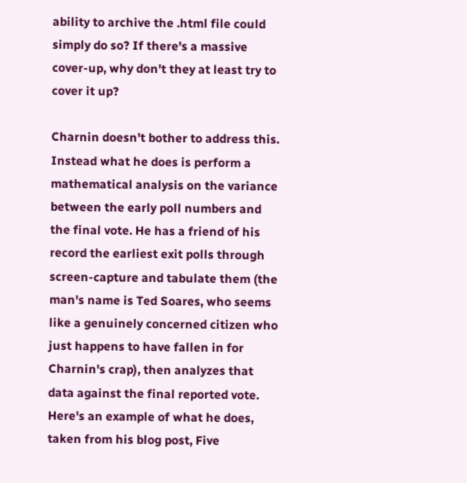ability to archive the .html file could simply do so? If there's a massive cover-up, why don't they at least try to cover it up?

Charnin doesn't bother to address this. Instead what he does is perform a mathematical analysis on the variance between the early poll numbers and the final vote. He has a friend of his record the earliest exit polls through screen-capture and tabulate them (the man's name is Ted Soares, who seems like a genuinely concerned citizen who just happens to have fallen in for Charnin's crap), then analyzes that data against the final reported vote. Here's an example of what he does, taken from his blog post, Five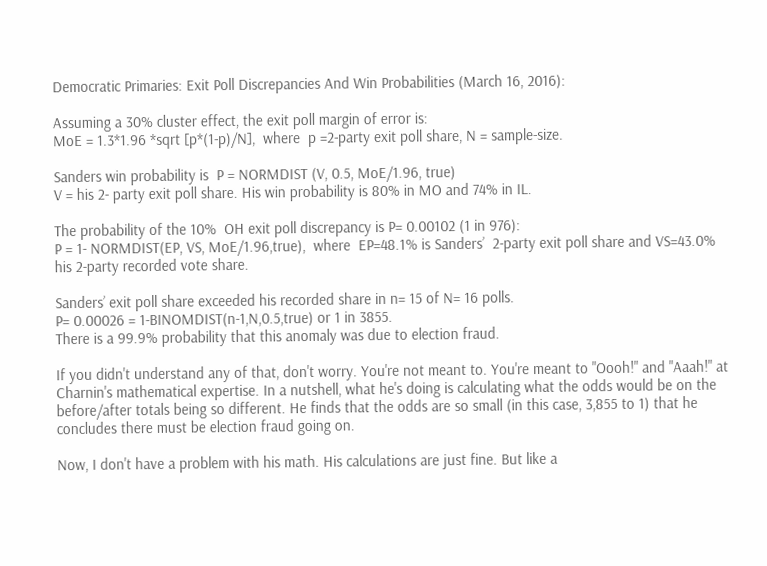Democratic Primaries: Exit Poll Discrepancies And Win Probabilities (March 16, 2016):

Assuming a 30% cluster effect, the exit poll margin of error is:
MoE = 1.3*1.96 *sqrt [p*(1-p)/N],  where  p =2-party exit poll share, N = sample-size.

Sanders win probability is  P = NORMDIST (V, 0.5, MoE/1.96, true)
V = his 2- party exit poll share. His win probability is 80% in MO and 74% in IL.

The probability of the 10%  OH exit poll discrepancy is P= 0.00102 (1 in 976):
P = 1- NORMDIST(EP, VS, MoE/1.96,true),  where  EP=48.1% is Sanders’  2-party exit poll share and VS=43.0% his 2-party recorded vote share.

Sanders’ exit poll share exceeded his recorded share in n= 15 of N= 16 polls.
P= 0.00026 = 1-BINOMDIST(n-1,N,0.5,true) or 1 in 3855.
There is a 99.9% probability that this anomaly was due to election fraud.

If you didn't understand any of that, don't worry. You're not meant to. You're meant to "Oooh!" and "Aaah!" at Charnin's mathematical expertise. In a nutshell, what he's doing is calculating what the odds would be on the before/after totals being so different. He finds that the odds are so small (in this case, 3,855 to 1) that he concludes there must be election fraud going on.

Now, I don't have a problem with his math. His calculations are just fine. But like a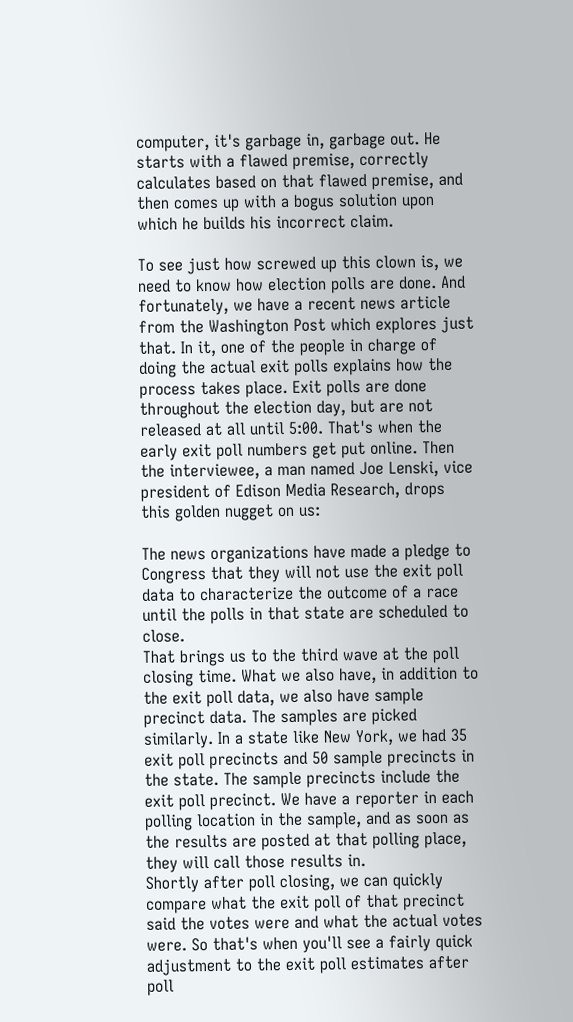computer, it's garbage in, garbage out. He starts with a flawed premise, correctly calculates based on that flawed premise, and then comes up with a bogus solution upon which he builds his incorrect claim.

To see just how screwed up this clown is, we need to know how election polls are done. And fortunately, we have a recent news article from the Washington Post which explores just that. In it, one of the people in charge of doing the actual exit polls explains how the process takes place. Exit polls are done throughout the election day, but are not released at all until 5:00. That's when the early exit poll numbers get put online. Then the interviewee, a man named Joe Lenski, vice president of Edison Media Research, drops this golden nugget on us:

The news organizations have made a pledge to Congress that they will not use the exit poll data to characterize the outcome of a race until the polls in that state are scheduled to close.
That brings us to the third wave at the poll closing time. What we also have, in addition to the exit poll data, we also have sample precinct data. The samples are picked similarly. In a state like New York, we had 35 exit poll precincts and 50 sample precincts in the state. The sample precincts include the exit poll precinct. We have a reporter in each polling location in the sample, and as soon as the results are posted at that polling place, they will call those results in.
Shortly after poll closing, we can quickly compare what the exit poll of that precinct said the votes were and what the actual votes were. So that's when you'll see a fairly quick adjustment to the exit poll estimates after poll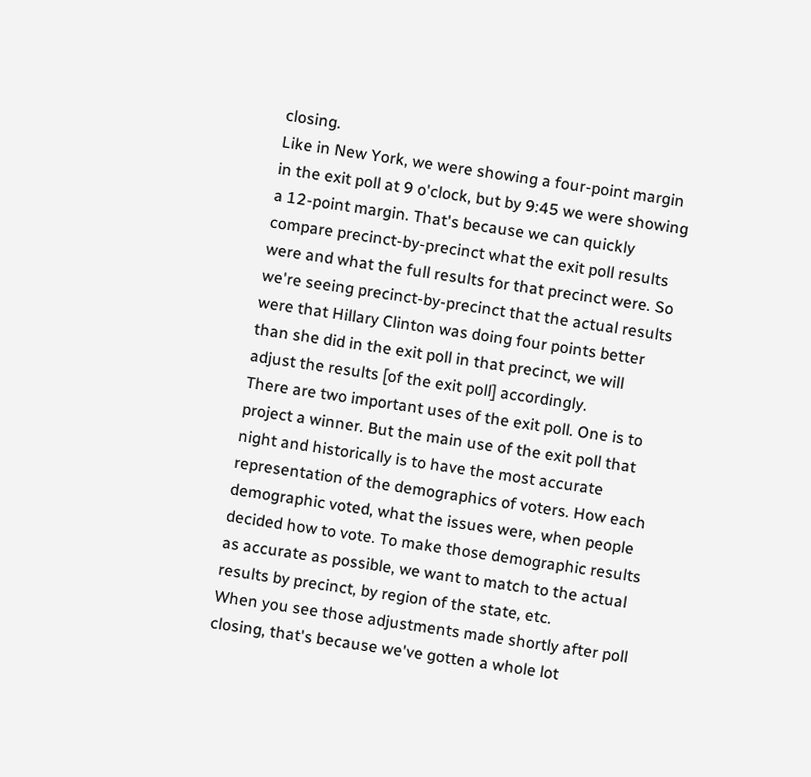closing.
Like in New York, we were showing a four-point margin in the exit poll at 9 o'clock, but by 9:45 we were showing a 12-point margin. That's because we can quickly compare precinct-by-precinct what the exit poll results were and what the full results for that precinct were. So we're seeing precinct-by-precinct that the actual results were that Hillary Clinton was doing four points better than she did in the exit poll in that precinct, we will adjust the results [of the exit poll] accordingly.
There are two important uses of the exit poll. One is to project a winner. But the main use of the exit poll that night and historically is to have the most accurate representation of the demographics of voters. How each demographic voted, what the issues were, when people decided how to vote. To make those demographic results as accurate as possible, we want to match to the actual results by precinct, by region of the state, etc.
When you see those adjustments made shortly after poll closing, that's because we've gotten a whole lot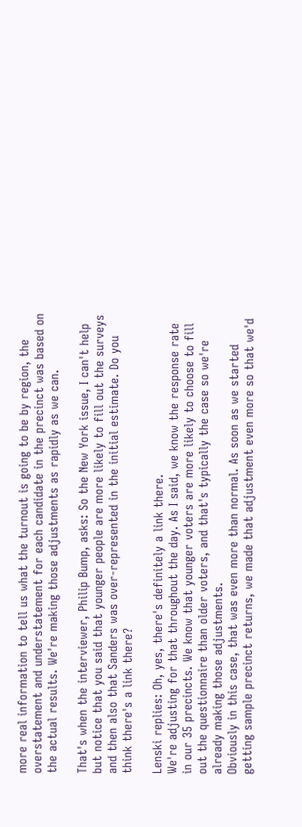more real information to tell us what the turnout is going to be by region, the overstatement and understatement for each candidate in the precinct was based on the actual results. We're making those adjustments as rapidly as we can.

That's when the interviewer, Philip Bump, asks: So the New York issue, I can't help but notice that you said that younger people are more likely to fill out the surveys and then also that Sanders was over-represented in the initial estimate. Do you think there's a link there?

Lenski replies: Oh, yes, there's definitely a link there.
We're adjusting for that throughout the day. As I said, we know the response rate in our 35 precincts. We know that younger voters are more likely to choose to fill out the questionnaire than older voters, and that's typically the case so we're already making those adjustments.
Obviously in this case, that was even more than normal. As soon as we started getting sample precinct returns, we made that adjustment even more so that we'd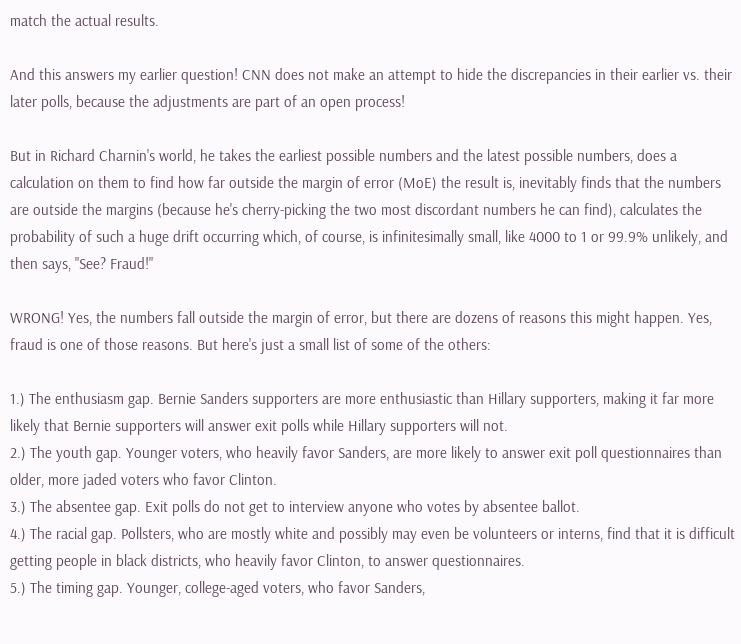match the actual results.

And this answers my earlier question! CNN does not make an attempt to hide the discrepancies in their earlier vs. their later polls, because the adjustments are part of an open process!

But in Richard Charnin's world, he takes the earliest possible numbers and the latest possible numbers, does a calculation on them to find how far outside the margin of error (MoE) the result is, inevitably finds that the numbers are outside the margins (because he's cherry-picking the two most discordant numbers he can find), calculates the probability of such a huge drift occurring which, of course, is infinitesimally small, like 4000 to 1 or 99.9% unlikely, and then says, "See? Fraud!"

WRONG! Yes, the numbers fall outside the margin of error, but there are dozens of reasons this might happen. Yes, fraud is one of those reasons. But here's just a small list of some of the others:

1.) The enthusiasm gap. Bernie Sanders supporters are more enthusiastic than Hillary supporters, making it far more likely that Bernie supporters will answer exit polls while Hillary supporters will not.
2.) The youth gap. Younger voters, who heavily favor Sanders, are more likely to answer exit poll questionnaires than older, more jaded voters who favor Clinton.
3.) The absentee gap. Exit polls do not get to interview anyone who votes by absentee ballot.
4.) The racial gap. Pollsters, who are mostly white and possibly may even be volunteers or interns, find that it is difficult getting people in black districts, who heavily favor Clinton, to answer questionnaires.
5.) The timing gap. Younger, college-aged voters, who favor Sanders,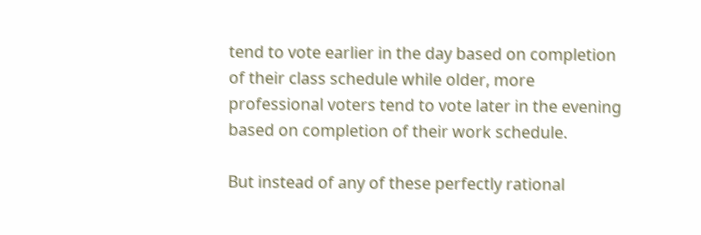tend to vote earlier in the day based on completion of their class schedule while older, more professional voters tend to vote later in the evening based on completion of their work schedule.

But instead of any of these perfectly rational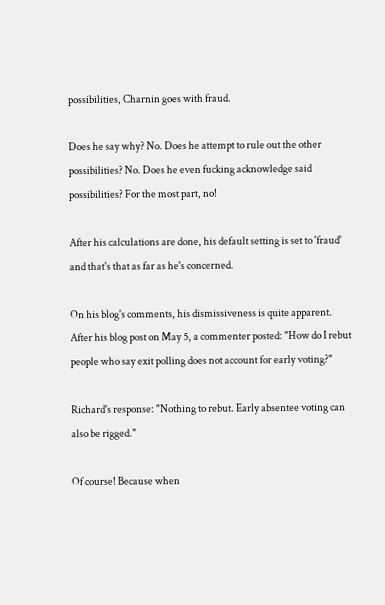possibilities, Charnin goes with fraud.

Does he say why? No. Does he attempt to rule out the other possibilities? No. Does he even fucking acknowledge said possibilities? For the most part, no!

After his calculations are done, his default setting is set to 'fraud' and that's that as far as he's concerned.

On his blog's comments, his dismissiveness is quite apparent. After his blog post on May 5, a commenter posted: "How do I rebut people who say exit polling does not account for early voting?"

Richard's response: "Nothing to rebut. Early absentee voting can also be rigged."

Of course! Because when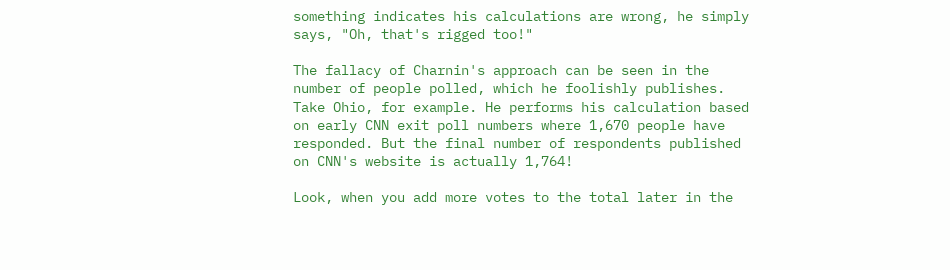something indicates his calculations are wrong, he simply says, "Oh, that's rigged too!"

The fallacy of Charnin's approach can be seen in the number of people polled, which he foolishly publishes. Take Ohio, for example. He performs his calculation based on early CNN exit poll numbers where 1,670 people have responded. But the final number of respondents published on CNN's website is actually 1,764!

Look, when you add more votes to the total later in the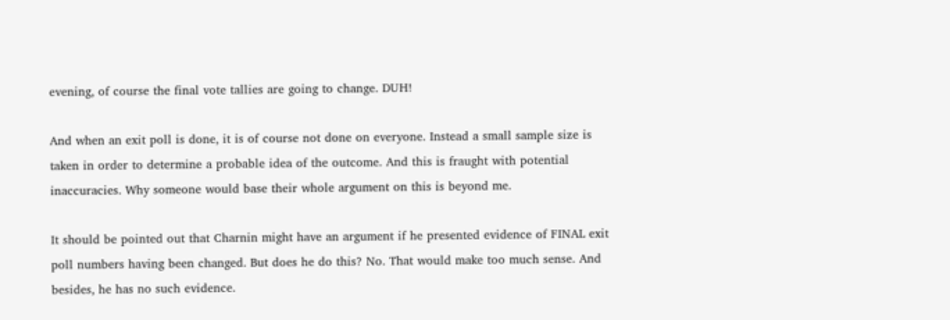evening, of course the final vote tallies are going to change. DUH!

And when an exit poll is done, it is of course not done on everyone. Instead a small sample size is taken in order to determine a probable idea of the outcome. And this is fraught with potential inaccuracies. Why someone would base their whole argument on this is beyond me.

It should be pointed out that Charnin might have an argument if he presented evidence of FINAL exit poll numbers having been changed. But does he do this? No. That would make too much sense. And besides, he has no such evidence.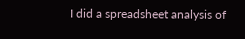I did a spreadsheet analysis of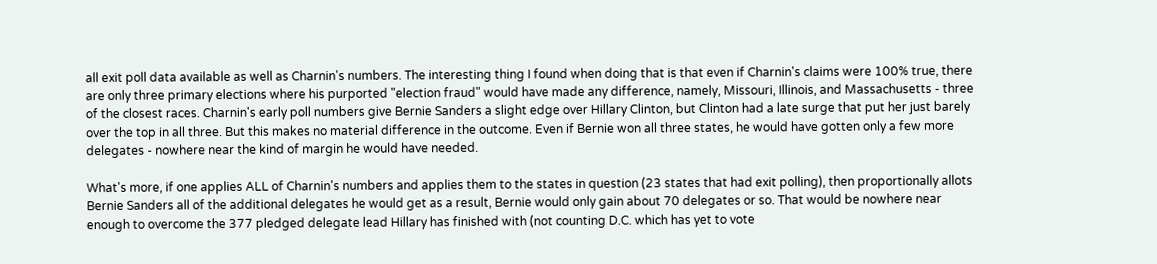all exit poll data available as well as Charnin's numbers. The interesting thing I found when doing that is that even if Charnin's claims were 100% true, there are only three primary elections where his purported "election fraud" would have made any difference, namely, Missouri, Illinois, and Massachusetts - three of the closest races. Charnin's early poll numbers give Bernie Sanders a slight edge over Hillary Clinton, but Clinton had a late surge that put her just barely over the top in all three. But this makes no material difference in the outcome. Even if Bernie won all three states, he would have gotten only a few more delegates - nowhere near the kind of margin he would have needed.

What's more, if one applies ALL of Charnin's numbers and applies them to the states in question (23 states that had exit polling), then proportionally allots Bernie Sanders all of the additional delegates he would get as a result, Bernie would only gain about 70 delegates or so. That would be nowhere near enough to overcome the 377 pledged delegate lead Hillary has finished with (not counting D.C. which has yet to vote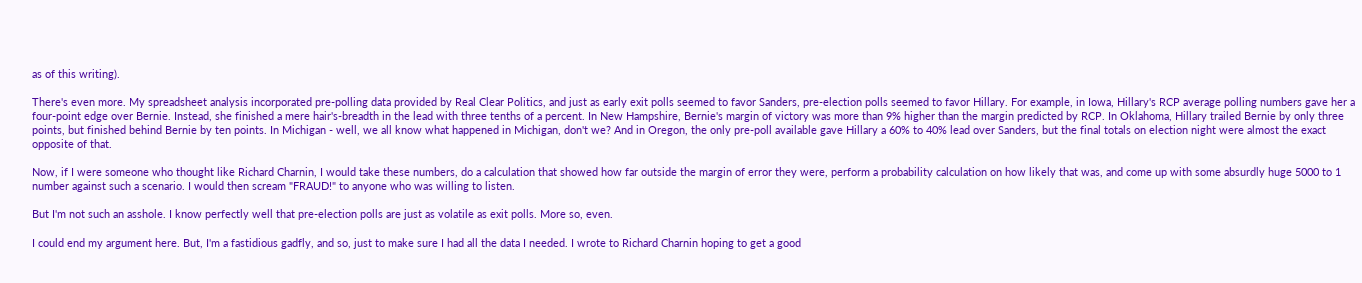as of this writing).

There's even more. My spreadsheet analysis incorporated pre-polling data provided by Real Clear Politics, and just as early exit polls seemed to favor Sanders, pre-election polls seemed to favor Hillary. For example, in Iowa, Hillary's RCP average polling numbers gave her a four-point edge over Bernie. Instead, she finished a mere hair's-breadth in the lead with three tenths of a percent. In New Hampshire, Bernie's margin of victory was more than 9% higher than the margin predicted by RCP. In Oklahoma, Hillary trailed Bernie by only three points, but finished behind Bernie by ten points. In Michigan - well, we all know what happened in Michigan, don't we? And in Oregon, the only pre-poll available gave Hillary a 60% to 40% lead over Sanders, but the final totals on election night were almost the exact opposite of that.

Now, if I were someone who thought like Richard Charnin, I would take these numbers, do a calculation that showed how far outside the margin of error they were, perform a probability calculation on how likely that was, and come up with some absurdly huge 5000 to 1 number against such a scenario. I would then scream "FRAUD!" to anyone who was willing to listen.

But I'm not such an asshole. I know perfectly well that pre-election polls are just as volatile as exit polls. More so, even.

I could end my argument here. But, I'm a fastidious gadfly, and so, just to make sure I had all the data I needed. I wrote to Richard Charnin hoping to get a good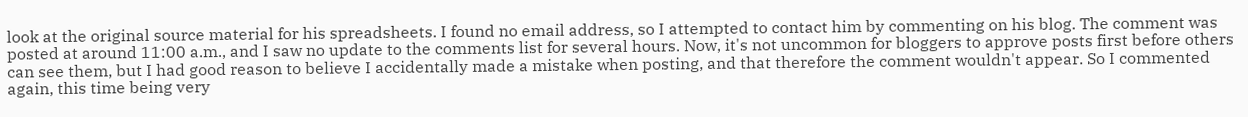look at the original source material for his spreadsheets. I found no email address, so I attempted to contact him by commenting on his blog. The comment was posted at around 11:00 a.m., and I saw no update to the comments list for several hours. Now, it's not uncommon for bloggers to approve posts first before others can see them, but I had good reason to believe I accidentally made a mistake when posting, and that therefore the comment wouldn't appear. So I commented again, this time being very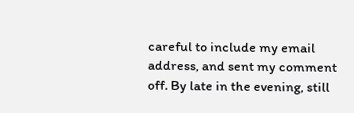careful to include my email address, and sent my comment off. By late in the evening, still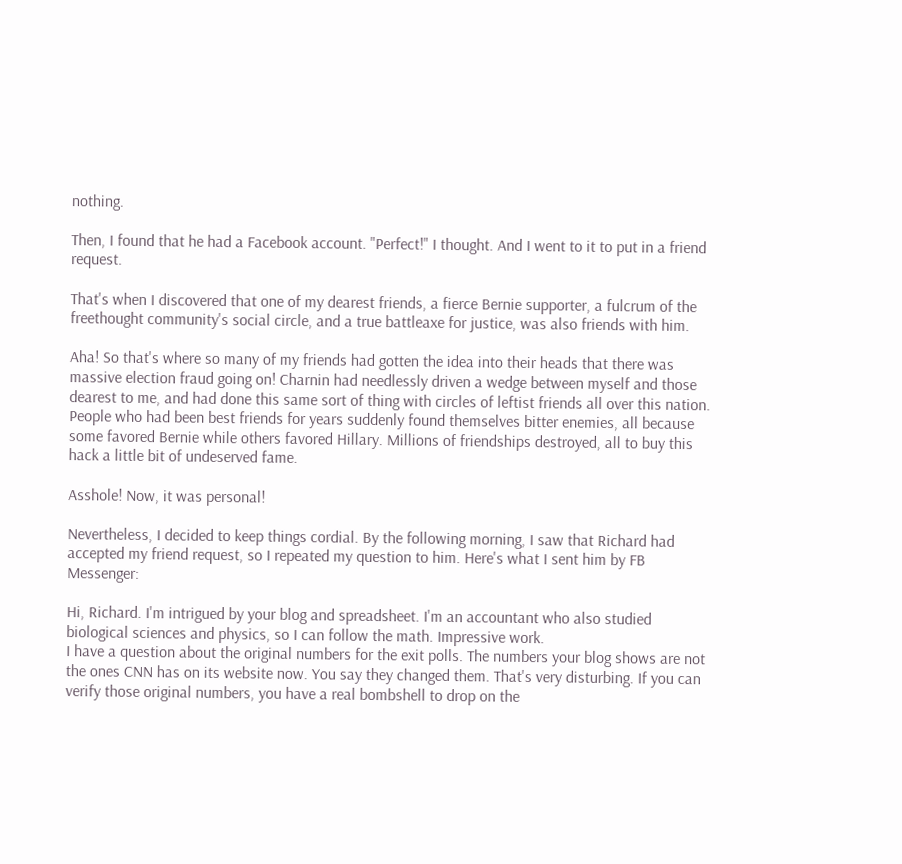nothing.

Then, I found that he had a Facebook account. "Perfect!" I thought. And I went to it to put in a friend request.

That's when I discovered that one of my dearest friends, a fierce Bernie supporter, a fulcrum of the freethought community's social circle, and a true battleaxe for justice, was also friends with him.

Aha! So that's where so many of my friends had gotten the idea into their heads that there was massive election fraud going on! Charnin had needlessly driven a wedge between myself and those dearest to me, and had done this same sort of thing with circles of leftist friends all over this nation. People who had been best friends for years suddenly found themselves bitter enemies, all because some favored Bernie while others favored Hillary. Millions of friendships destroyed, all to buy this hack a little bit of undeserved fame.

Asshole! Now, it was personal!

Nevertheless, I decided to keep things cordial. By the following morning, I saw that Richard had accepted my friend request, so I repeated my question to him. Here's what I sent him by FB Messenger:

Hi, Richard. I'm intrigued by your blog and spreadsheet. I'm an accountant who also studied biological sciences and physics, so I can follow the math. Impressive work.
I have a question about the original numbers for the exit polls. The numbers your blog shows are not the ones CNN has on its website now. You say they changed them. That's very disturbing. If you can verify those original numbers, you have a real bombshell to drop on the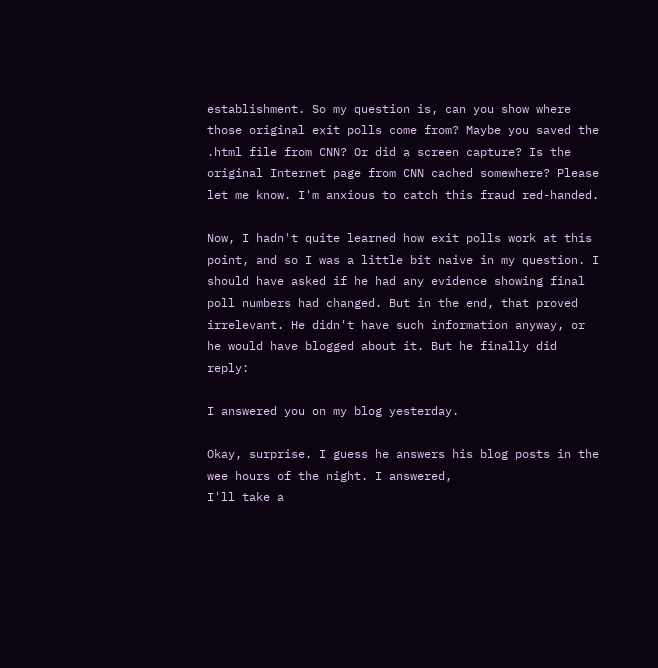establishment. So my question is, can you show where those original exit polls come from? Maybe you saved the .html file from CNN? Or did a screen capture? Is the original Internet page from CNN cached somewhere? Please let me know. I'm anxious to catch this fraud red-handed.

Now, I hadn't quite learned how exit polls work at this point, and so I was a little bit naive in my question. I should have asked if he had any evidence showing final poll numbers had changed. But in the end, that proved irrelevant. He didn't have such information anyway, or he would have blogged about it. But he finally did reply:

I answered you on my blog yesterday.

Okay, surprise. I guess he answers his blog posts in the wee hours of the night. I answered,
I'll take a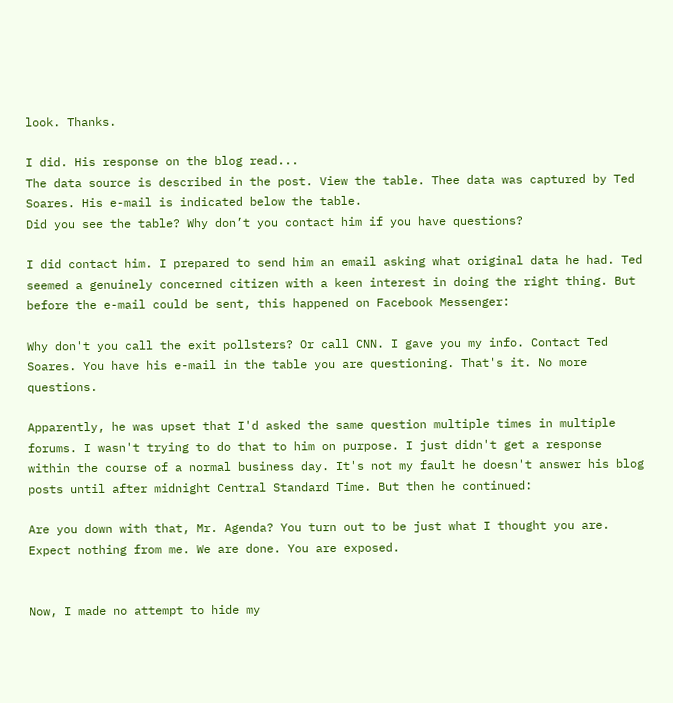look. Thanks.

I did. His response on the blog read...
The data source is described in the post. View the table. Thee data was captured by Ted Soares. His e-mail is indicated below the table.
Did you see the table? Why don’t you contact him if you have questions?

I did contact him. I prepared to send him an email asking what original data he had. Ted seemed a genuinely concerned citizen with a keen interest in doing the right thing. But before the e-mail could be sent, this happened on Facebook Messenger:

Why don't you call the exit pollsters? Or call CNN. I gave you my info. Contact Ted Soares. You have his e-mail in the table you are questioning. That's it. No more questions.

Apparently, he was upset that I'd asked the same question multiple times in multiple forums. I wasn't trying to do that to him on purpose. I just didn't get a response within the course of a normal business day. It's not my fault he doesn't answer his blog posts until after midnight Central Standard Time. But then he continued:

Are you down with that, Mr. Agenda? You turn out to be just what I thought you are. Expect nothing from me. We are done. You are exposed.


Now, I made no attempt to hide my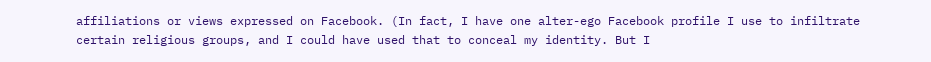affiliations or views expressed on Facebook. (In fact, I have one alter-ego Facebook profile I use to infiltrate certain religious groups, and I could have used that to conceal my identity. But I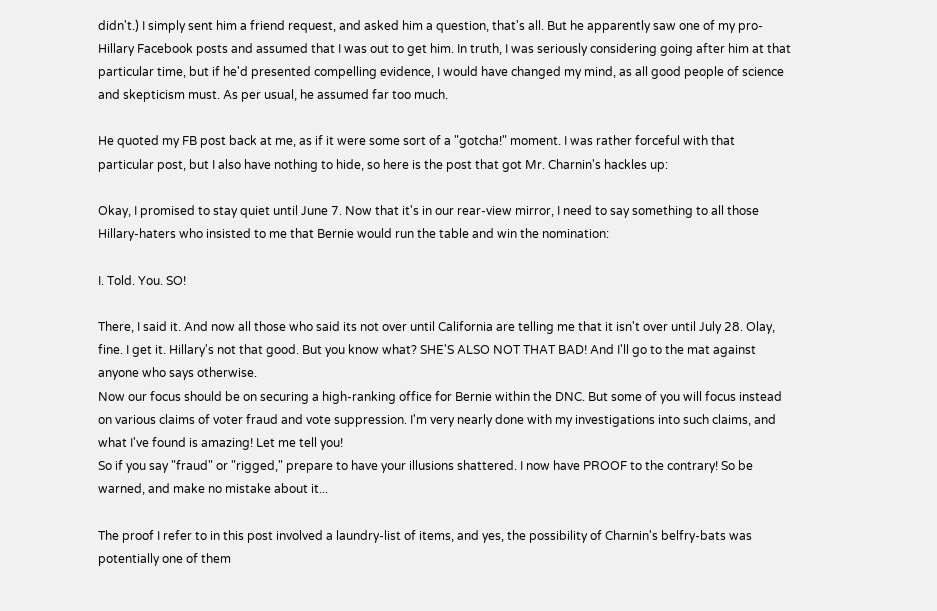didn't.) I simply sent him a friend request, and asked him a question, that's all. But he apparently saw one of my pro-Hillary Facebook posts and assumed that I was out to get him. In truth, I was seriously considering going after him at that particular time, but if he'd presented compelling evidence, I would have changed my mind, as all good people of science and skepticism must. As per usual, he assumed far too much.

He quoted my FB post back at me, as if it were some sort of a "gotcha!" moment. I was rather forceful with that particular post, but I also have nothing to hide, so here is the post that got Mr. Charnin's hackles up:

Okay, I promised to stay quiet until June 7. Now that it's in our rear-view mirror, I need to say something to all those Hillary-haters who insisted to me that Bernie would run the table and win the nomination:

I. Told. You. SO!

There, I said it. And now all those who said its not over until California are telling me that it isn't over until July 28. Olay, fine. I get it. Hillary's not that good. But you know what? SHE'S ALSO NOT THAT BAD! And I'll go to the mat against anyone who says otherwise.
Now our focus should be on securing a high-ranking office for Bernie within the DNC. But some of you will focus instead on various claims of voter fraud and vote suppression. I'm very nearly done with my investigations into such claims, and what I've found is amazing! Let me tell you!
So if you say "fraud" or "rigged," prepare to have your illusions shattered. I now have PROOF to the contrary! So be warned, and make no mistake about it...

The proof I refer to in this post involved a laundry-list of items, and yes, the possibility of Charnin's belfry-bats was potentially one of them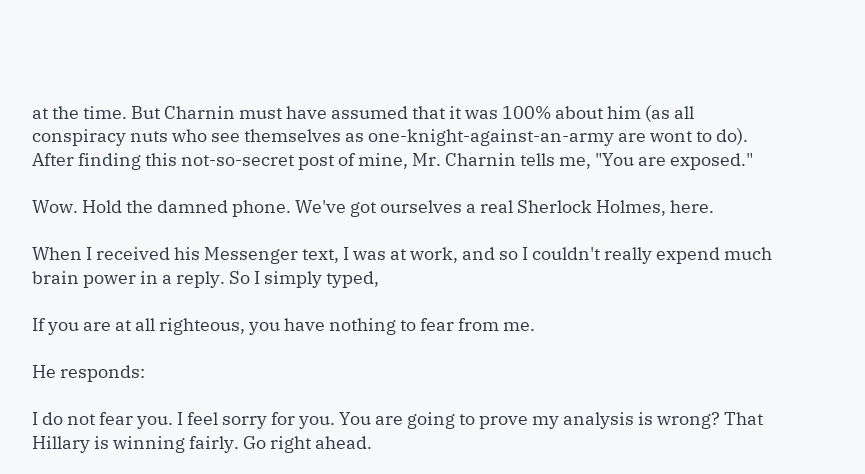at the time. But Charnin must have assumed that it was 100% about him (as all conspiracy nuts who see themselves as one-knight-against-an-army are wont to do). After finding this not-so-secret post of mine, Mr. Charnin tells me, "You are exposed."

Wow. Hold the damned phone. We've got ourselves a real Sherlock Holmes, here.

When I received his Messenger text, I was at work, and so I couldn't really expend much brain power in a reply. So I simply typed,

If you are at all righteous, you have nothing to fear from me.

He responds:

I do not fear you. I feel sorry for you. You are going to prove my analysis is wrong? That Hillary is winning fairly. Go right ahead.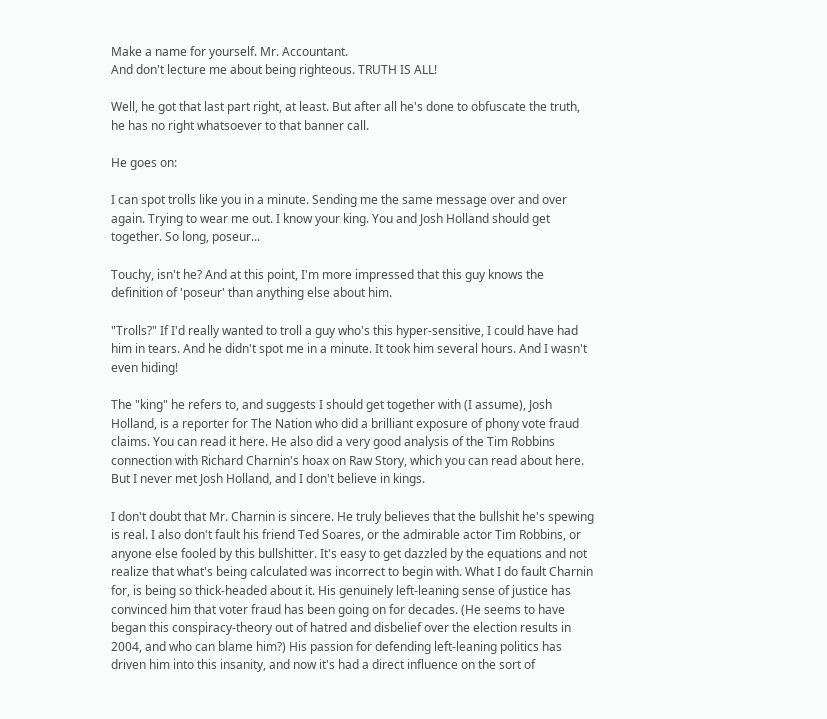Make a name for yourself. Mr. Accountant.
And don't lecture me about being righteous. TRUTH IS ALL!

Well, he got that last part right, at least. But after all he's done to obfuscate the truth, he has no right whatsoever to that banner call.

He goes on:

I can spot trolls like you in a minute. Sending me the same message over and over again. Trying to wear me out. I know your king. You and Josh Holland should get together. So long, poseur...

Touchy, isn't he? And at this point, I'm more impressed that this guy knows the definition of 'poseur' than anything else about him.

"Trolls?" If I'd really wanted to troll a guy who's this hyper-sensitive, I could have had him in tears. And he didn't spot me in a minute. It took him several hours. And I wasn't even hiding!

The "king" he refers to, and suggests I should get together with (I assume), Josh Holland, is a reporter for The Nation who did a brilliant exposure of phony vote fraud claims. You can read it here. He also did a very good analysis of the Tim Robbins connection with Richard Charnin's hoax on Raw Story, which you can read about here. But I never met Josh Holland, and I don't believe in kings.

I don't doubt that Mr. Charnin is sincere. He truly believes that the bullshit he's spewing is real. I also don't fault his friend Ted Soares, or the admirable actor Tim Robbins, or anyone else fooled by this bullshitter. It's easy to get dazzled by the equations and not realize that what's being calculated was incorrect to begin with. What I do fault Charnin for, is being so thick-headed about it. His genuinely left-leaning sense of justice has convinced him that voter fraud has been going on for decades. (He seems to have began this conspiracy-theory out of hatred and disbelief over the election results in 2004, and who can blame him?) His passion for defending left-leaning politics has driven him into this insanity, and now it's had a direct influence on the sort of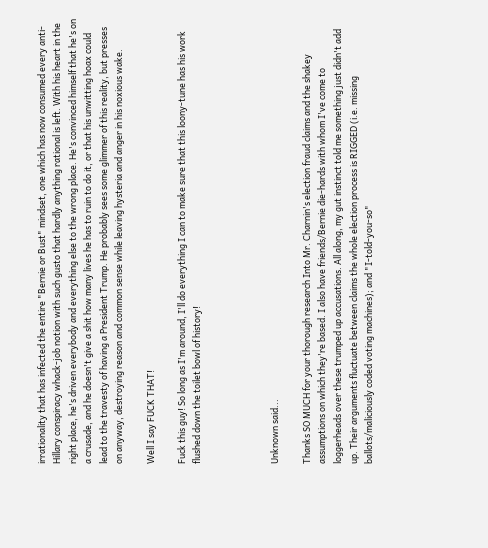irrationality that has infected the entire "Bernie or Bust" mindset, one which has now consumed every anti-Hillary conspiracy whack-job notion with such gusto that hardly anything rational is left. With his heart in the right place, he's driven everybody and everything else to the wrong place. He's convinced himself that he's on a crusade, and he doesn't give a shit how many lives he has to ruin to do it, or that his unwitting hoax could lead to the travesty of having a President Trump. He probably sees some glimmer of this reality, but presses on anyway, destroying reason and common sense while leaving hysteria and anger in his noxious wake.

Well I say FUCK THAT!

Fuck this guy! So long as I'm around, I'll do everything I can to make sure that this loony-tune has his work flushed down the toilet bowl of history!




Unknown said...

Thanks SO MUCH for your thorough research Into Mr. Charnin's election fraud claims and the shakey assumptions on which they're based. I also have friends/Bernie die-hards with whom I've come to loggerheads over these trumped up accusations. All along, my gut instinct told me something just didn't add up. Their arguments fluctuate between claims the whole election process is RIGGED (i.e. missing ballots/maliciously coded voting machines); and "I-told-you-so"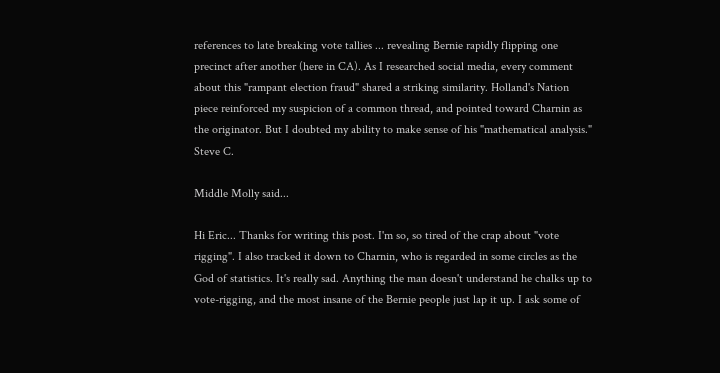references to late breaking vote tallies ... revealing Bernie rapidly flipping one precinct after another (here in CA). As I researched social media, every comment about this "rampant election fraud" shared a striking similarity. Holland's Nation piece reinforced my suspicion of a common thread, and pointed toward Charnin as the originator. But I doubted my ability to make sense of his "mathematical analysis." Steve C.

Middle Molly said...

Hi Eric... Thanks for writing this post. I'm so, so tired of the crap about "vote rigging". I also tracked it down to Charnin, who is regarded in some circles as the God of statistics. It's really sad. Anything the man doesn't understand he chalks up to vote-rigging, and the most insane of the Bernie people just lap it up. I ask some of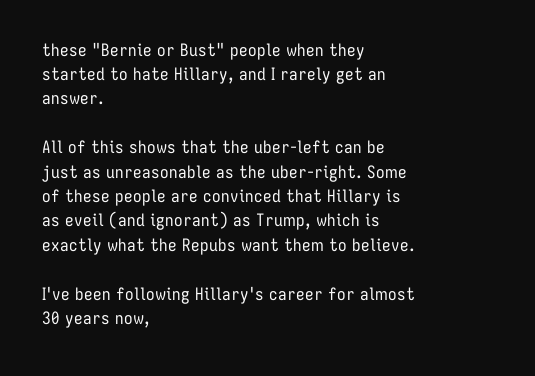these "Bernie or Bust" people when they started to hate Hillary, and I rarely get an answer.

All of this shows that the uber-left can be just as unreasonable as the uber-right. Some of these people are convinced that Hillary is as eveil (and ignorant) as Trump, which is exactly what the Repubs want them to believe.

I've been following Hillary's career for almost 30 years now,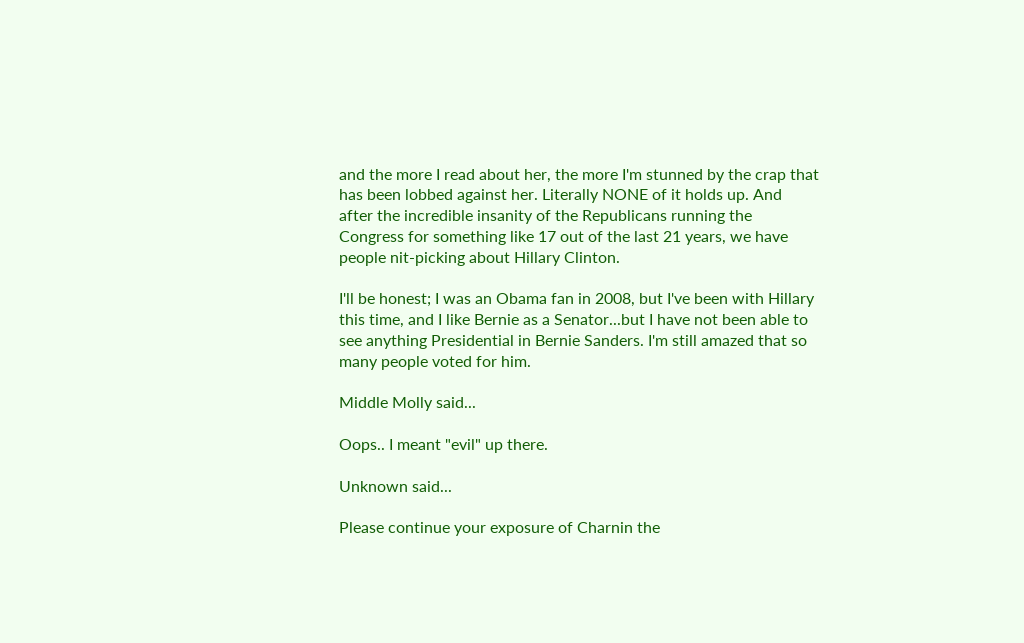and the more I read about her, the more I'm stunned by the crap that has been lobbed against her. Literally NONE of it holds up. And after the incredible insanity of the Republicans running the Congress for something like 17 out of the last 21 years, we have people nit-picking about Hillary Clinton.

I'll be honest; I was an Obama fan in 2008, but I've been with Hillary this time, and I like Bernie as a Senator...but I have not been able to see anything Presidential in Bernie Sanders. I'm still amazed that so many people voted for him.

Middle Molly said...

Oops.. I meant "evil" up there.

Unknown said...

Please continue your exposure of Charnin the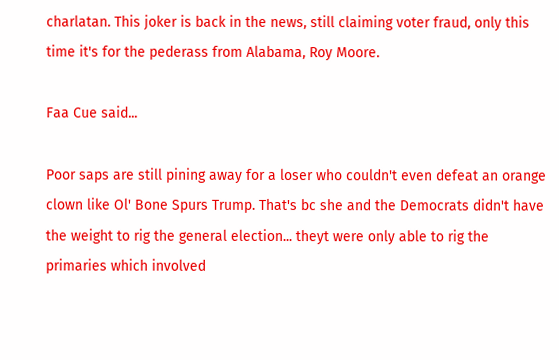charlatan. This joker is back in the news, still claiming voter fraud, only this time it's for the pederass from Alabama, Roy Moore.

Faa Cue said...

Poor saps are still pining away for a loser who couldn't even defeat an orange clown like Ol' Bone Spurs Trump. That's bc she and the Democrats didn't have the weight to rig the general election... theyt were only able to rig the primaries which involved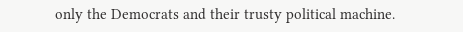only the Democrats and their trusty political machine.